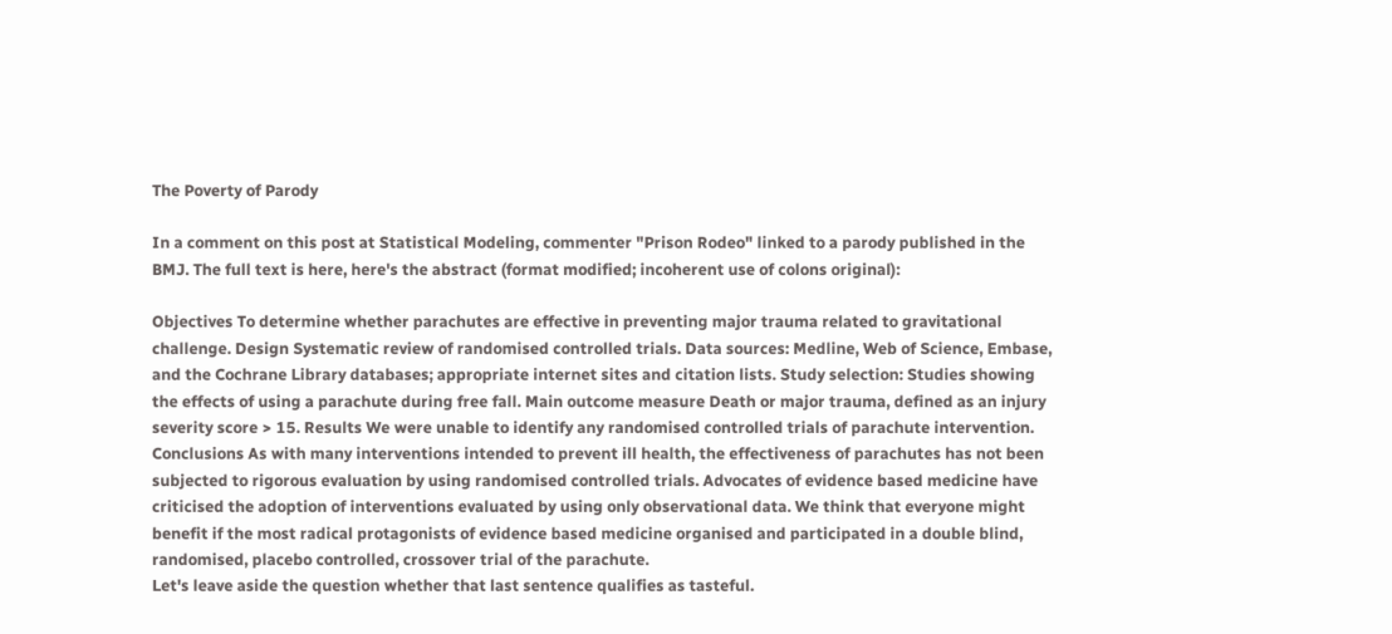The Poverty of Parody

In a comment on this post at Statistical Modeling, commenter "Prison Rodeo" linked to a parody published in the BMJ. The full text is here, here's the abstract (format modified; incoherent use of colons original):

Objectives To determine whether parachutes are effective in preventing major trauma related to gravitational challenge. Design Systematic review of randomised controlled trials. Data sources: Medline, Web of Science, Embase, and the Cochrane Library databases; appropriate internet sites and citation lists. Study selection: Studies showing the effects of using a parachute during free fall. Main outcome measure Death or major trauma, defined as an injury severity score > 15. Results We were unable to identify any randomised controlled trials of parachute intervention. Conclusions As with many interventions intended to prevent ill health, the effectiveness of parachutes has not been subjected to rigorous evaluation by using randomised controlled trials. Advocates of evidence based medicine have criticised the adoption of interventions evaluated by using only observational data. We think that everyone might benefit if the most radical protagonists of evidence based medicine organised and participated in a double blind, randomised, placebo controlled, crossover trial of the parachute.
Let's leave aside the question whether that last sentence qualifies as tasteful.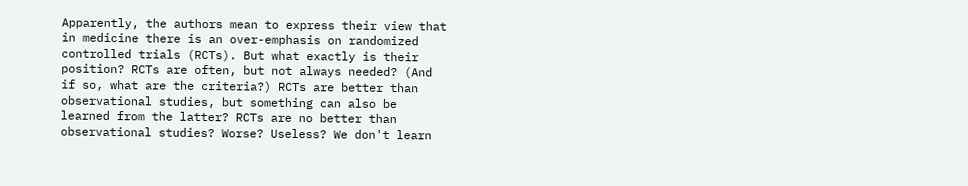Apparently, the authors mean to express their view that in medicine there is an over-emphasis on randomized controlled trials (RCTs). But what exactly is their position? RCTs are often, but not always needed? (And if so, what are the criteria?) RCTs are better than observational studies, but something can also be learned from the latter? RCTs are no better than observational studies? Worse? Useless? We don't learn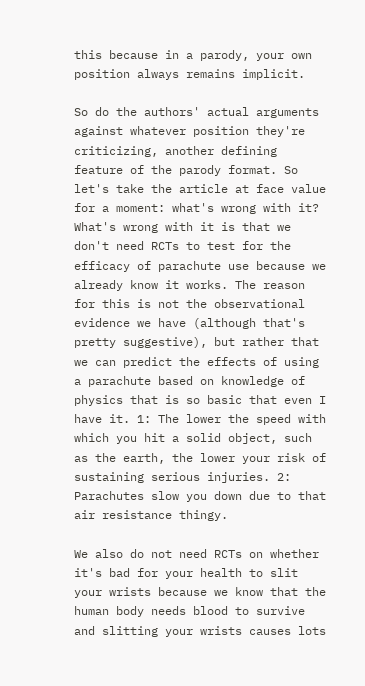this because in a parody, your own position always remains implicit.

So do the authors' actual arguments against whatever position they're criticizing, another defining feature of the parody format. So let's take the article at face value for a moment: what's wrong with it? What's wrong with it is that we don't need RCTs to test for the efficacy of parachute use because we already know it works. The reason for this is not the observational evidence we have (although that's pretty suggestive), but rather that we can predict the effects of using a parachute based on knowledge of physics that is so basic that even I have it. 1: The lower the speed with which you hit a solid object, such as the earth, the lower your risk of sustaining serious injuries. 2: Parachutes slow you down due to that air resistance thingy.

We also do not need RCTs on whether it's bad for your health to slit your wrists because we know that the human body needs blood to survive and slitting your wrists causes lots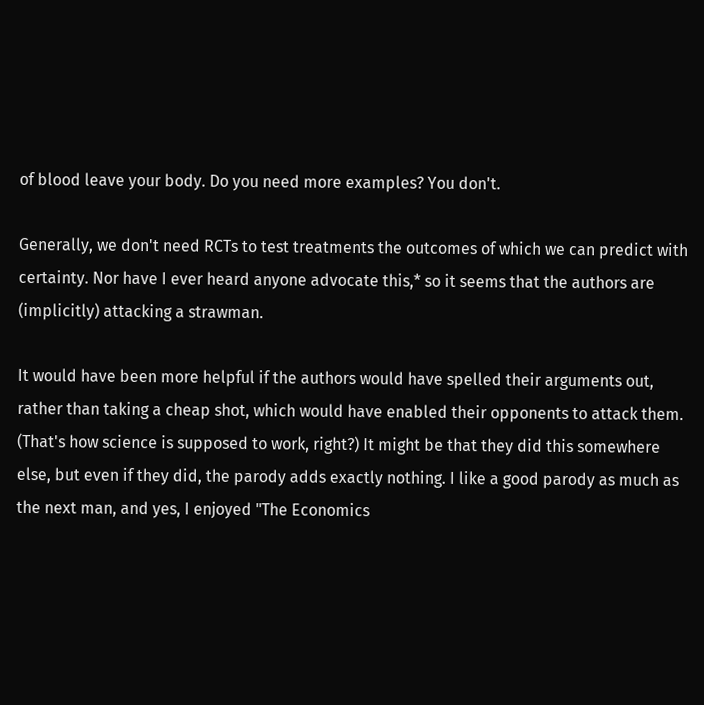of blood leave your body. Do you need more examples? You don't.

Generally, we don't need RCTs to test treatments the outcomes of which we can predict with certainty. Nor have I ever heard anyone advocate this,* so it seems that the authors are (implicitly) attacking a strawman.

It would have been more helpful if the authors would have spelled their arguments out, rather than taking a cheap shot, which would have enabled their opponents to attack them. (That's how science is supposed to work, right?) It might be that they did this somewhere else, but even if they did, the parody adds exactly nothing. I like a good parody as much as the next man, and yes, I enjoyed "The Economics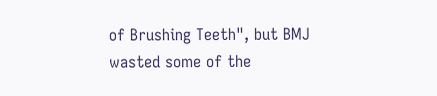of Brushing Teeth", but BMJ wasted some of the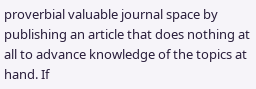proverbial valuable journal space by publishing an article that does nothing at all to advance knowledge of the topics at hand. If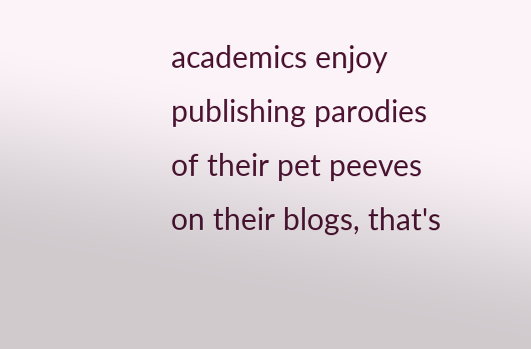academics enjoy publishing parodies of their pet peeves on their blogs, that's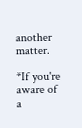another matter.

*If you're aware of a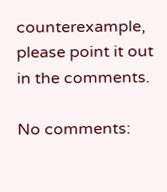counterexample, please point it out in the comments.

No comments: